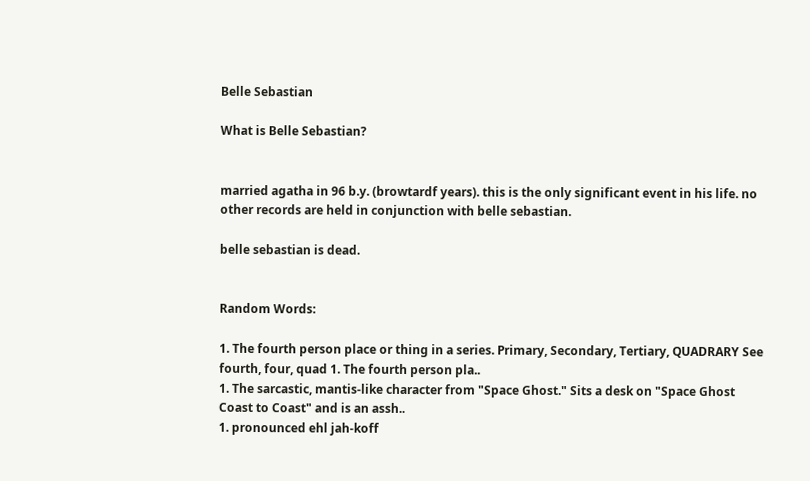Belle Sebastian

What is Belle Sebastian?


married agatha in 96 b.y. (browtardf years). this is the only significant event in his life. no other records are held in conjunction with belle sebastian.

belle sebastian is dead.


Random Words:

1. The fourth person place or thing in a series. Primary, Secondary, Tertiary, QUADRARY See fourth, four, quad 1. The fourth person pla..
1. The sarcastic, mantis-like character from "Space Ghost." Sits a desk on "Space Ghost Coast to Coast" and is an assh..
1. pronounced ehl jah-koff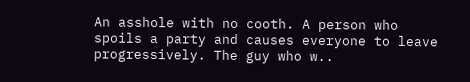An asshole with no cooth. A person who spoils a party and causes everyone to leave progressively. The guy who w..